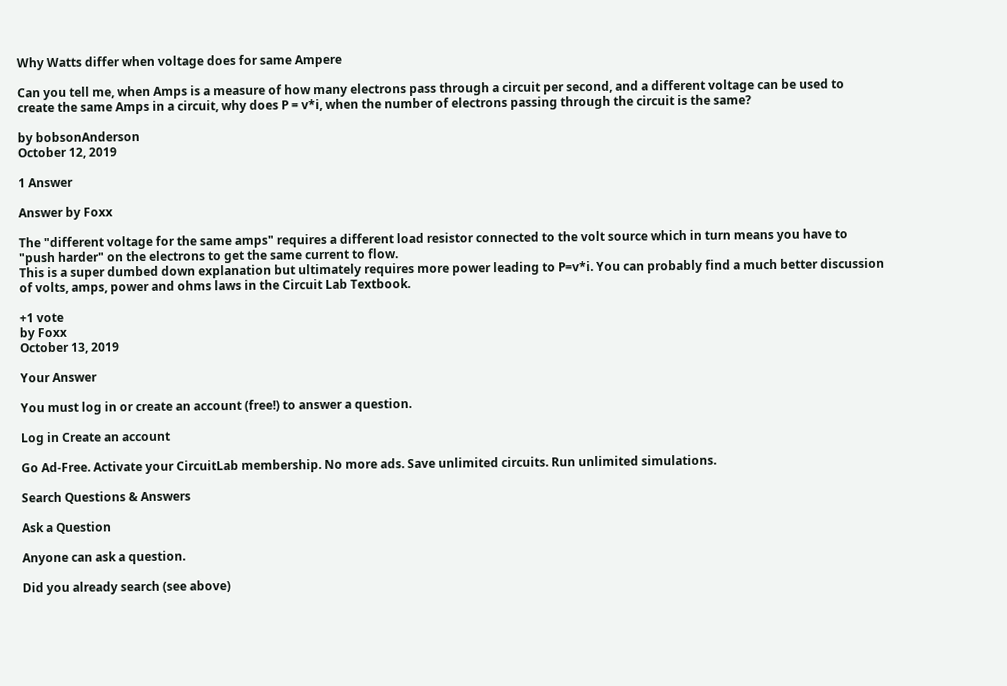Why Watts differ when voltage does for same Ampere

Can you tell me, when Amps is a measure of how many electrons pass through a circuit per second, and a different voltage can be used to create the same Amps in a circuit, why does P = v*i, when the number of electrons passing through the circuit is the same?

by bobsonAnderson
October 12, 2019

1 Answer

Answer by Foxx

The "different voltage for the same amps" requires a different load resistor connected to the volt source which in turn means you have to "push harder" on the electrons to get the same current to flow.
This is a super dumbed down explanation but ultimately requires more power leading to P=v*i. You can probably find a much better discussion of volts, amps, power and ohms laws in the Circuit Lab Textbook.

+1 vote
by Foxx
October 13, 2019

Your Answer

You must log in or create an account (free!) to answer a question.

Log in Create an account

Go Ad-Free. Activate your CircuitLab membership. No more ads. Save unlimited circuits. Run unlimited simulations.

Search Questions & Answers

Ask a Question

Anyone can ask a question.

Did you already search (see above)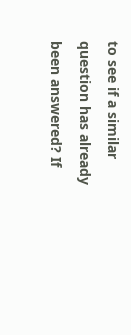to see if a similar question has already been answered? If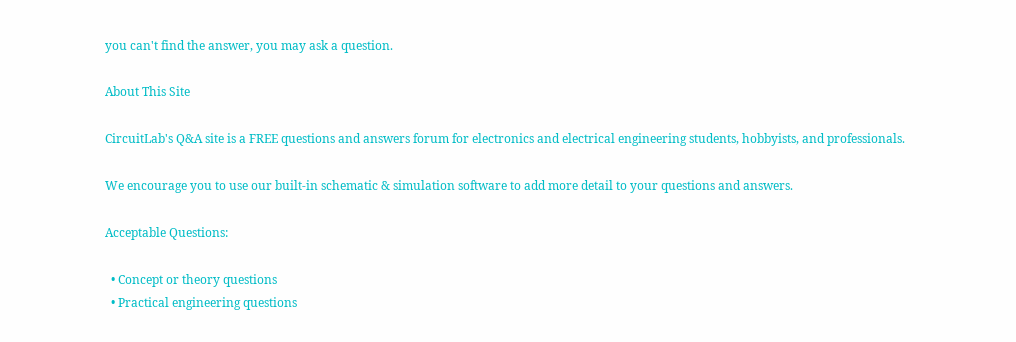you can't find the answer, you may ask a question.

About This Site

CircuitLab's Q&A site is a FREE questions and answers forum for electronics and electrical engineering students, hobbyists, and professionals.

We encourage you to use our built-in schematic & simulation software to add more detail to your questions and answers.

Acceptable Questions:

  • Concept or theory questions
  • Practical engineering questions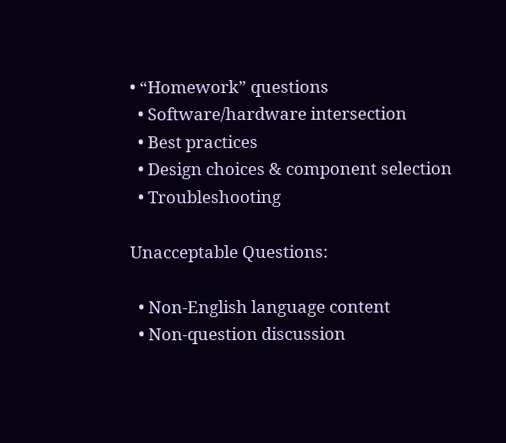• “Homework” questions
  • Software/hardware intersection
  • Best practices
  • Design choices & component selection
  • Troubleshooting

Unacceptable Questions:

  • Non-English language content
  • Non-question discussion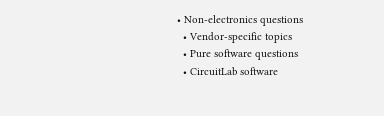• Non-electronics questions
  • Vendor-specific topics
  • Pure software questions
  • CircuitLab software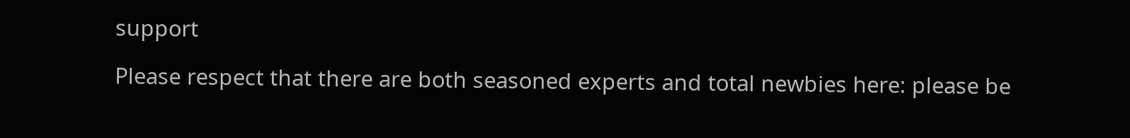support

Please respect that there are both seasoned experts and total newbies here: please be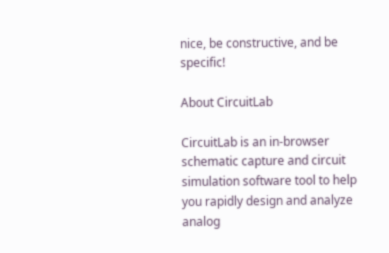nice, be constructive, and be specific!

About CircuitLab

CircuitLab is an in-browser schematic capture and circuit simulation software tool to help you rapidly design and analyze analog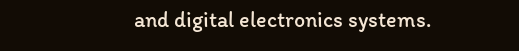and digital electronics systems.